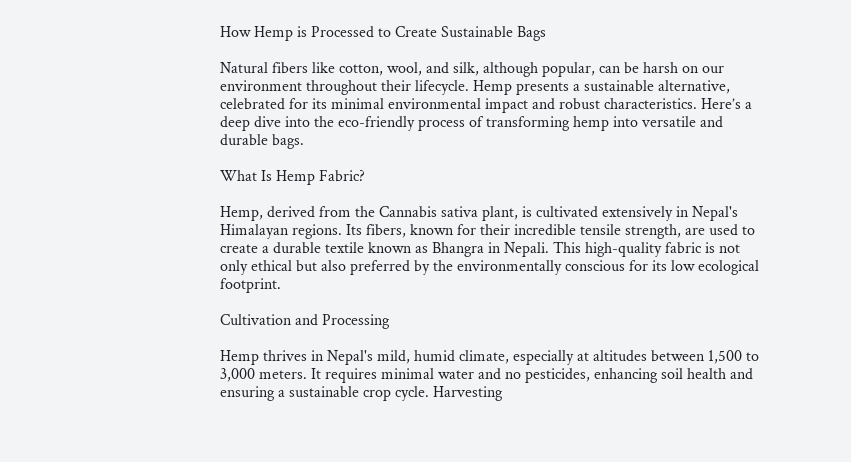How Hemp is Processed to Create Sustainable Bags

Natural fibers like cotton, wool, and silk, although popular, can be harsh on our environment throughout their lifecycle. Hemp presents a sustainable alternative, celebrated for its minimal environmental impact and robust characteristics. Here’s a deep dive into the eco-friendly process of transforming hemp into versatile and durable bags.

What Is Hemp Fabric?

Hemp, derived from the Cannabis sativa plant, is cultivated extensively in Nepal's Himalayan regions. Its fibers, known for their incredible tensile strength, are used to create a durable textile known as Bhangra in Nepali. This high-quality fabric is not only ethical but also preferred by the environmentally conscious for its low ecological footprint.

Cultivation and Processing

Hemp thrives in Nepal's mild, humid climate, especially at altitudes between 1,500 to 3,000 meters. It requires minimal water and no pesticides, enhancing soil health and ensuring a sustainable crop cycle. Harvesting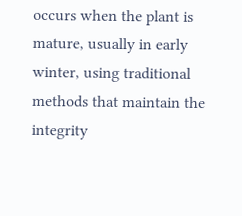occurs when the plant is mature, usually in early winter, using traditional methods that maintain the integrity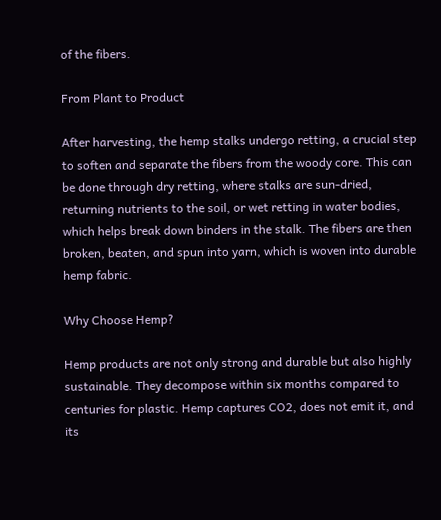of the fibers.

From Plant to Product

After harvesting, the hemp stalks undergo retting, a crucial step to soften and separate the fibers from the woody core. This can be done through dry retting, where stalks are sun-dried, returning nutrients to the soil, or wet retting in water bodies, which helps break down binders in the stalk. The fibers are then broken, beaten, and spun into yarn, which is woven into durable hemp fabric.

Why Choose Hemp?

Hemp products are not only strong and durable but also highly sustainable. They decompose within six months compared to centuries for plastic. Hemp captures CO2, does not emit it, and its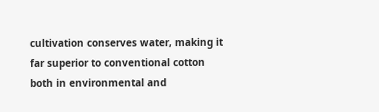cultivation conserves water, making it far superior to conventional cotton both in environmental and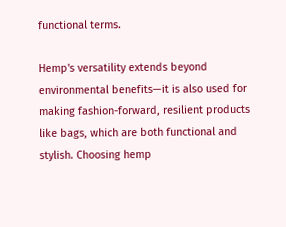functional terms.

Hemp's versatility extends beyond environmental benefits—it is also used for making fashion-forward, resilient products like bags, which are both functional and stylish. Choosing hemp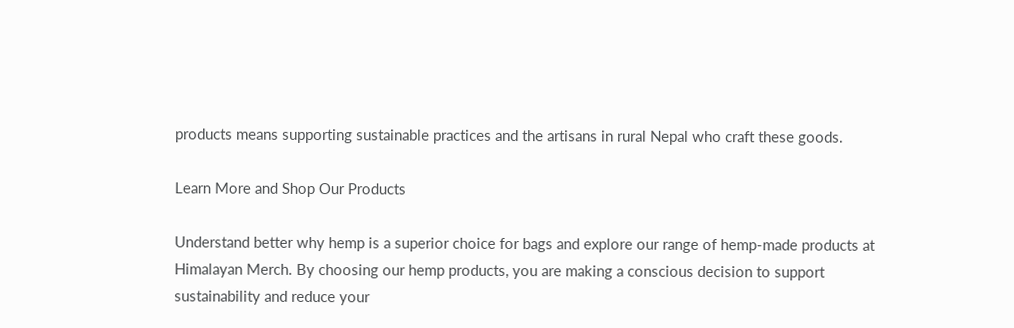products means supporting sustainable practices and the artisans in rural Nepal who craft these goods.

Learn More and Shop Our Products

Understand better why hemp is a superior choice for bags and explore our range of hemp-made products at Himalayan Merch. By choosing our hemp products, you are making a conscious decision to support sustainability and reduce your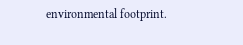environmental footprint.